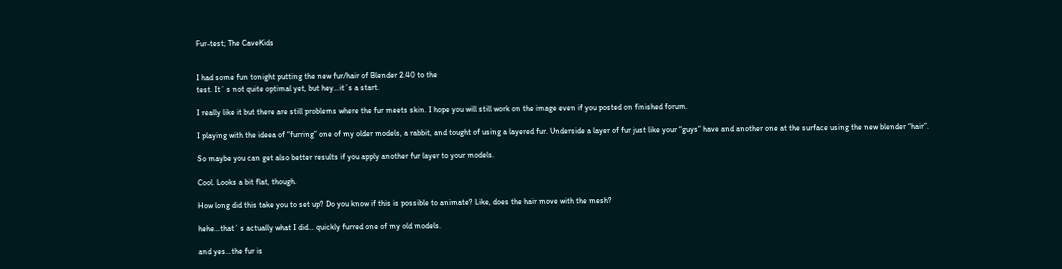Fur-test; The CaveKids


I had some fun tonight putting the new fur/hair of Blender 2.40 to the
test. It´ s not quite optimal yet, but hey…it´s a start.

I really like it but there are still problems where the fur meets skin. I hope you will still work on the image even if you posted on finished forum.

I playing with the ideea of “furring” one of my older models, a rabbit, and tought of using a layered fur. Underside a layer of fur just like your “guys” have and another one at the surface using the new blender “hair”.

So maybe you can get also better results if you apply another fur layer to your models.

Cool. Looks a bit flat, though.

How long did this take you to set up? Do you know if this is possible to animate? Like, does the hair move with the mesh?

hehe…that´ s actually what I did… quickly furred one of my old models.

and yes…the fur is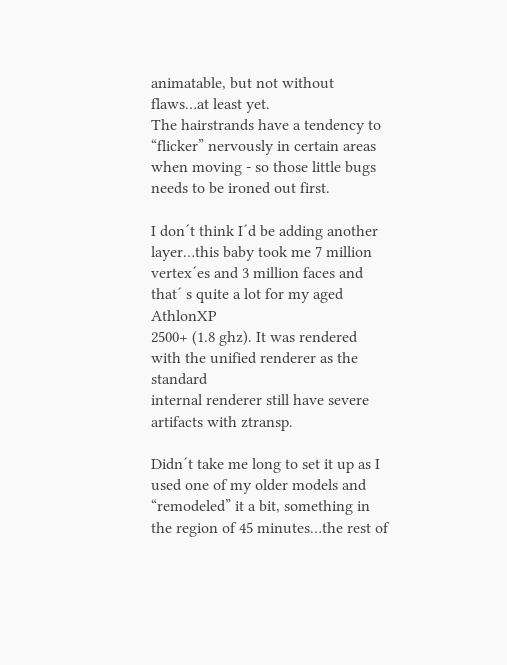animatable, but not without flaws…at least yet.
The hairstrands have a tendency to “flicker” nervously in certain areas
when moving - so those little bugs needs to be ironed out first.

I don´t think I´d be adding another layer…this baby took me 7 million
vertex´es and 3 million faces and that´ s quite a lot for my aged AthlonXP
2500+ (1.8 ghz). It was rendered with the unified renderer as the standard
internal renderer still have severe artifacts with ztransp.

Didn´t take me long to set it up as I used one of my older models and
“remodeled” it a bit, something in the region of 45 minutes…the rest of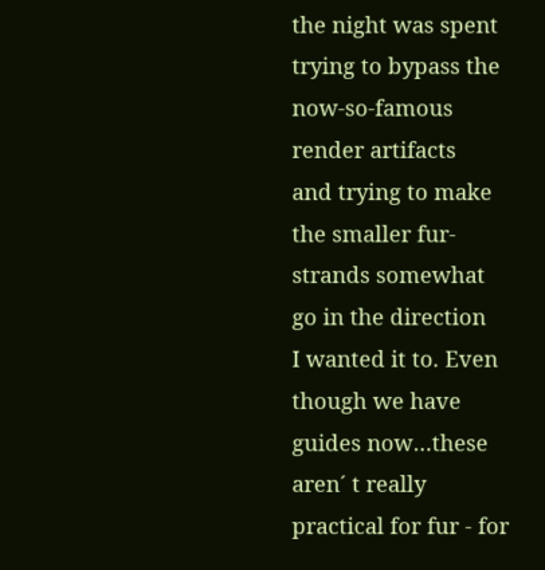the night was spent trying to bypass the now-so-famous render artifacts
and trying to make the smaller fur-strands somewhat go in the direction
I wanted it to. Even though we have guides now…these aren´ t really
practical for fur - for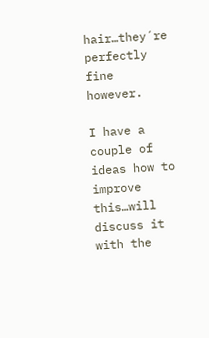hair…they´re perfectly fine however.

I have a couple of ideas how to improve this…will discuss it with the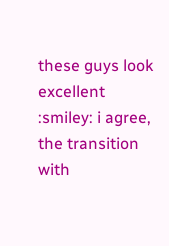these guys look excellent :smiley: i agree, the transition with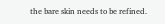the bare skin needs to be refined.